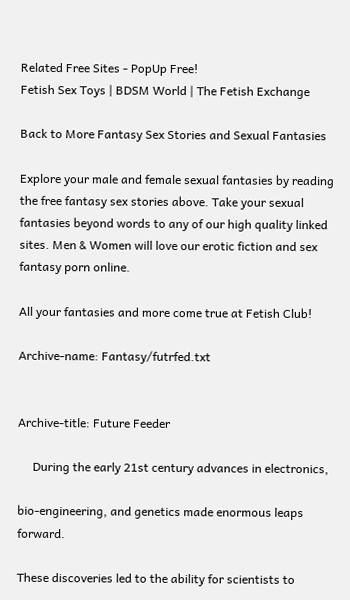Related Free Sites - PopUp Free!
Fetish Sex Toys | BDSM World | The Fetish Exchange

Back to More Fantasy Sex Stories and Sexual Fantasies

Explore your male and female sexual fantasies by reading the free fantasy sex stories above. Take your sexual fantasies beyond words to any of our high quality linked sites. Men & Women will love our erotic fiction and sex fantasy porn online.

All your fantasies and more come true at Fetish Club!

Archive-name: Fantasy/futrfed.txt


Archive-title: Future Feeder

     During the early 21st century advances in electronics,

bio-engineering, and genetics made enormous leaps forward.

These discoveries led to the ability for scientists to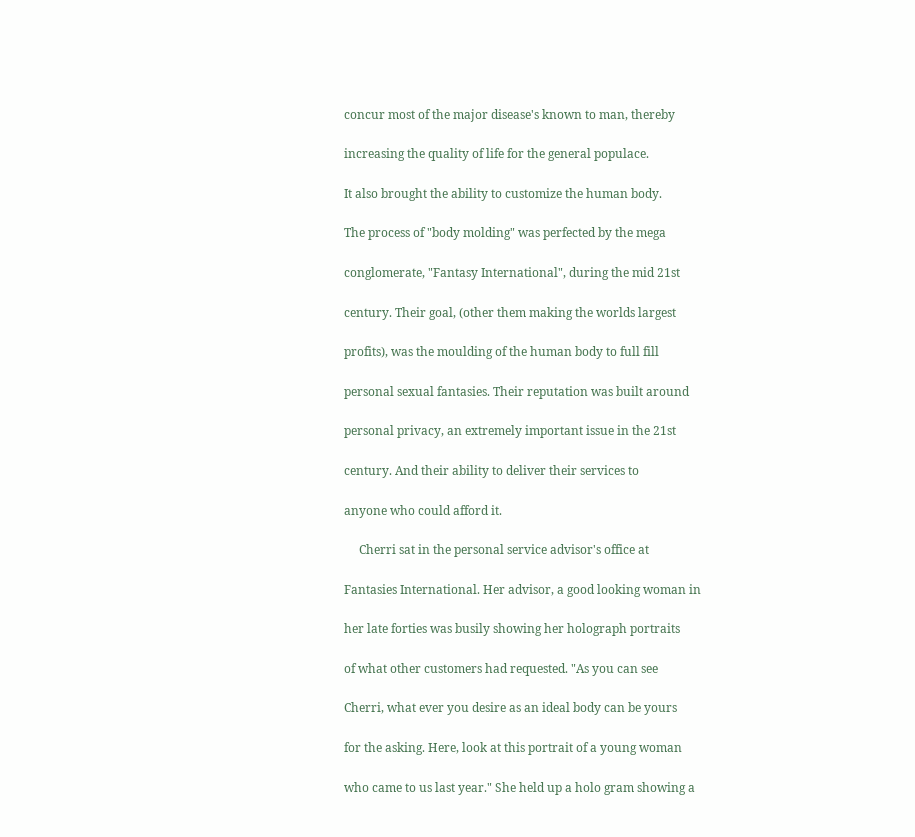concur most of the major disease's known to man, thereby

increasing the quality of life for the general populace.

It also brought the ability to customize the human body.

The process of "body molding" was perfected by the mega

conglomerate, "Fantasy International", during the mid 21st

century. Their goal, (other them making the worlds largest

profits), was the moulding of the human body to full fill

personal sexual fantasies. Their reputation was built around

personal privacy, an extremely important issue in the 21st

century. And their ability to deliver their services to

anyone who could afford it.

     Cherri sat in the personal service advisor's office at

Fantasies International. Her advisor, a good looking woman in

her late forties was busily showing her holograph portraits

of what other customers had requested. "As you can see

Cherri, what ever you desire as an ideal body can be yours

for the asking. Here, look at this portrait of a young woman

who came to us last year." She held up a holo gram showing a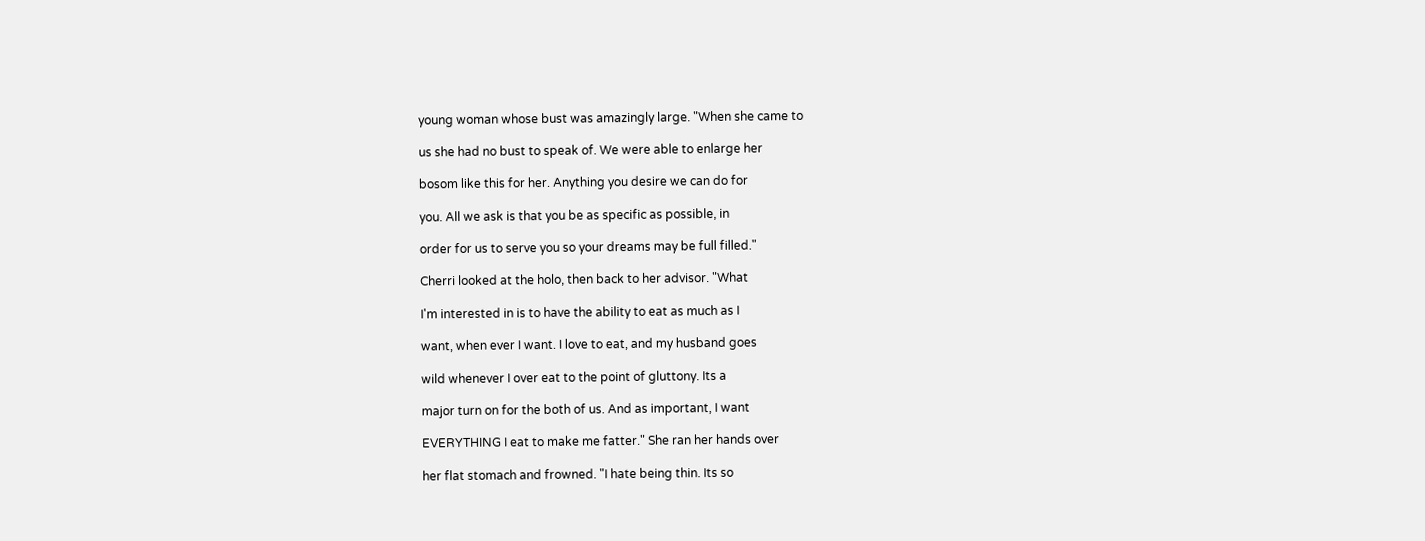young woman whose bust was amazingly large. "When she came to

us she had no bust to speak of. We were able to enlarge her

bosom like this for her. Anything you desire we can do for

you. All we ask is that you be as specific as possible, in

order for us to serve you so your dreams may be full filled."

Cherri looked at the holo, then back to her advisor. "What

I'm interested in is to have the ability to eat as much as I

want, when ever I want. I love to eat, and my husband goes

wild whenever I over eat to the point of gluttony. Its a

major turn on for the both of us. And as important, I want

EVERYTHING I eat to make me fatter." She ran her hands over

her flat stomach and frowned. "I hate being thin. Its so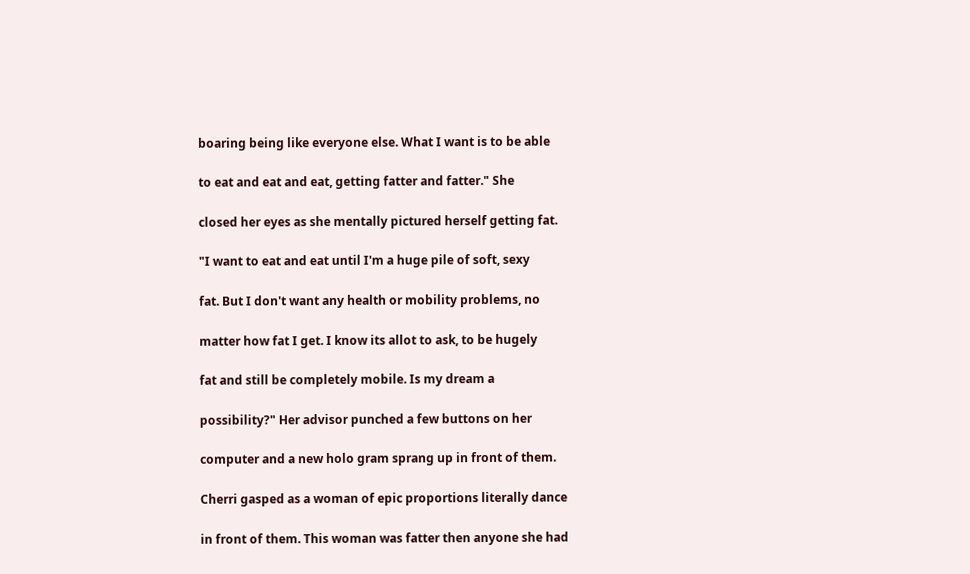boaring being like everyone else. What I want is to be able

to eat and eat and eat, getting fatter and fatter." She

closed her eyes as she mentally pictured herself getting fat.

"I want to eat and eat until I'm a huge pile of soft, sexy

fat. But I don't want any health or mobility problems, no

matter how fat I get. I know its allot to ask, to be hugely

fat and still be completely mobile. Is my dream a

possibility?" Her advisor punched a few buttons on her

computer and a new holo gram sprang up in front of them.

Cherri gasped as a woman of epic proportions literally dance

in front of them. This woman was fatter then anyone she had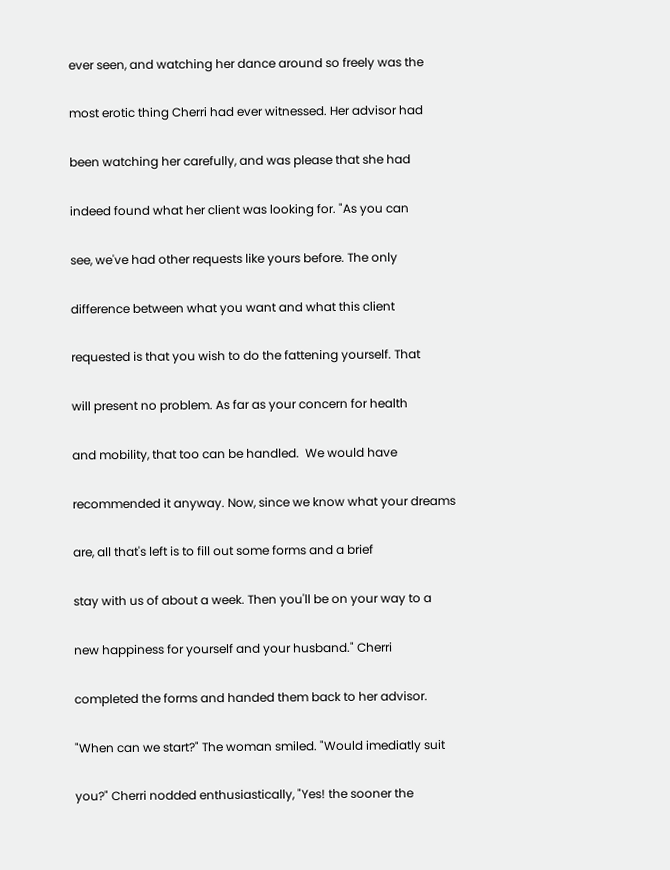ever seen, and watching her dance around so freely was the

most erotic thing Cherri had ever witnessed. Her advisor had

been watching her carefully, and was please that she had

indeed found what her client was looking for. "As you can

see, we've had other requests like yours before. The only

difference between what you want and what this client

requested is that you wish to do the fattening yourself. That

will present no problem. As far as your concern for health

and mobility, that too can be handled.  We would have

recommended it anyway. Now, since we know what your dreams

are, all that's left is to fill out some forms and a brief

stay with us of about a week. Then you'll be on your way to a

new happiness for yourself and your husband." Cherri

completed the forms and handed them back to her advisor.

"When can we start?" The woman smiled. "Would imediatly suit

you?" Cherri nodded enthusiastically, "Yes! the sooner the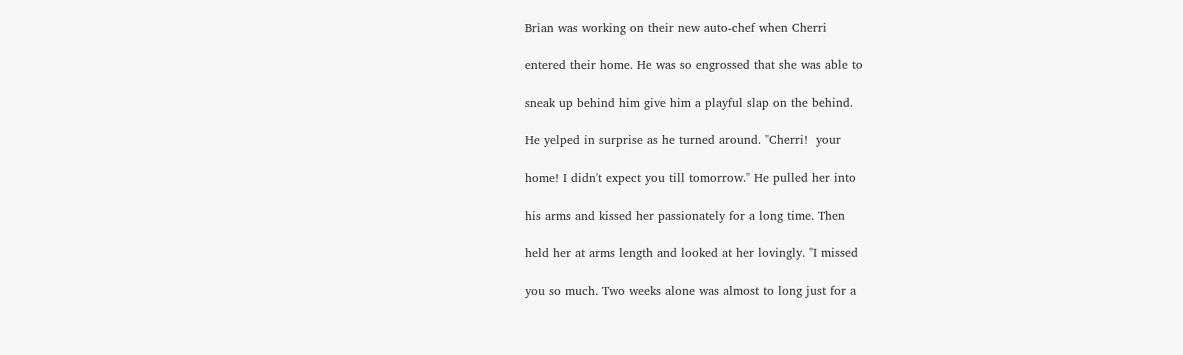Brian was working on their new auto-chef when Cherri

entered their home. He was so engrossed that she was able to

sneak up behind him give him a playful slap on the behind.

He yelped in surprise as he turned around. "Cherri!  your

home! I didn't expect you till tomorrow." He pulled her into

his arms and kissed her passionately for a long time. Then

held her at arms length and looked at her lovingly. "I missed

you so much. Two weeks alone was almost to long just for a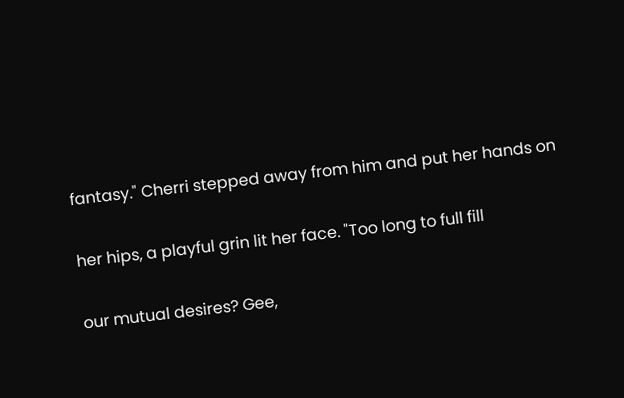fantasy." Cherri stepped away from him and put her hands on

her hips, a playful grin lit her face. "Too long to full fill

our mutual desires? Gee,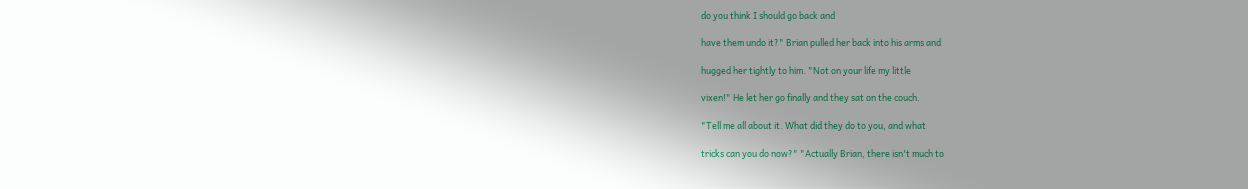do you think I should go back and

have them undo it?" Brian pulled her back into his arms and

hugged her tightly to him. "Not on your life my little

vixen!" He let her go finally and they sat on the couch.

"Tell me all about it. What did they do to you, and what

tricks can you do now?" "Actually Brian, there isn't much to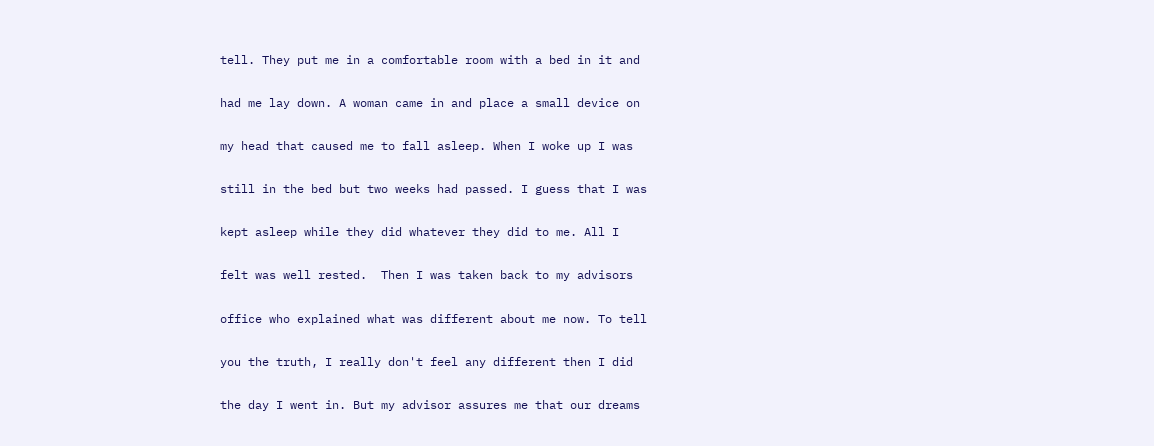tell. They put me in a comfortable room with a bed in it and

had me lay down. A woman came in and place a small device on

my head that caused me to fall asleep. When I woke up I was

still in the bed but two weeks had passed. I guess that I was

kept asleep while they did whatever they did to me. All I

felt was well rested.  Then I was taken back to my advisors

office who explained what was different about me now. To tell

you the truth, I really don't feel any different then I did

the day I went in. But my advisor assures me that our dreams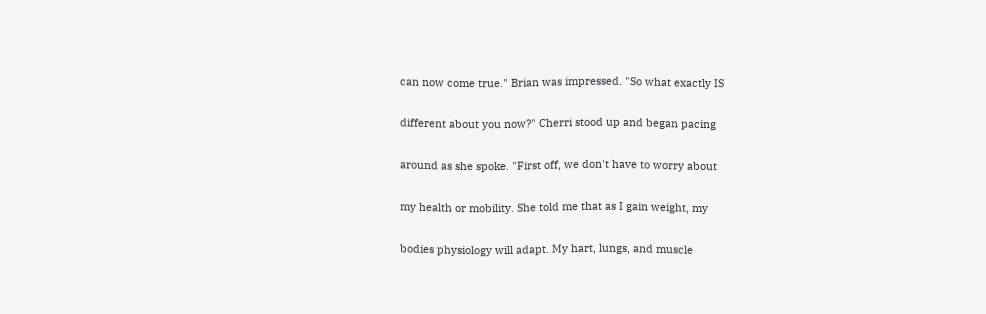can now come true." Brian was impressed. "So what exactly IS

different about you now?" Cherri stood up and began pacing

around as she spoke. "First off, we don't have to worry about

my health or mobility. She told me that as I gain weight, my

bodies physiology will adapt. My hart, lungs, and muscle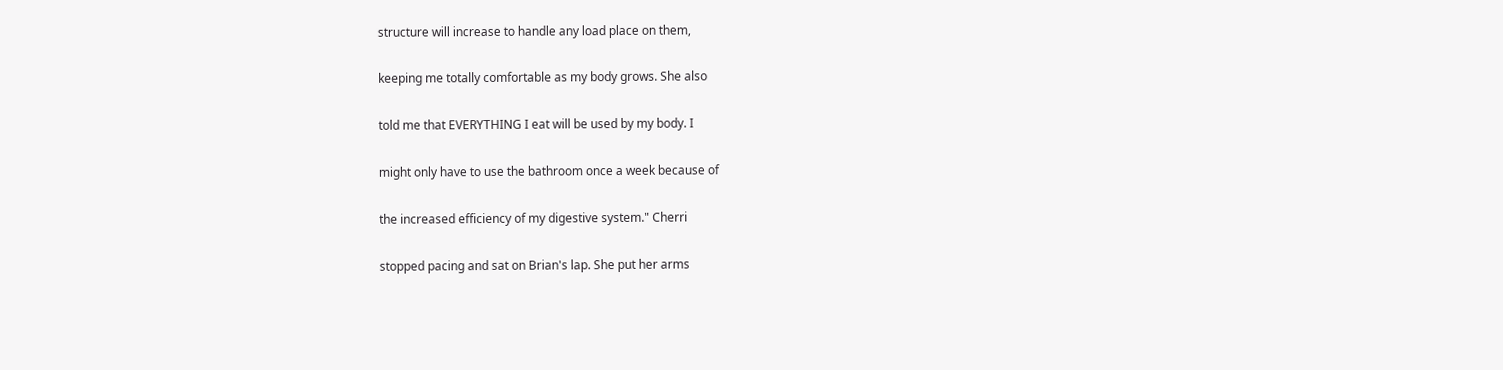structure will increase to handle any load place on them,

keeping me totally comfortable as my body grows. She also

told me that EVERYTHING I eat will be used by my body. I

might only have to use the bathroom once a week because of

the increased efficiency of my digestive system." Cherri

stopped pacing and sat on Brian's lap. She put her arms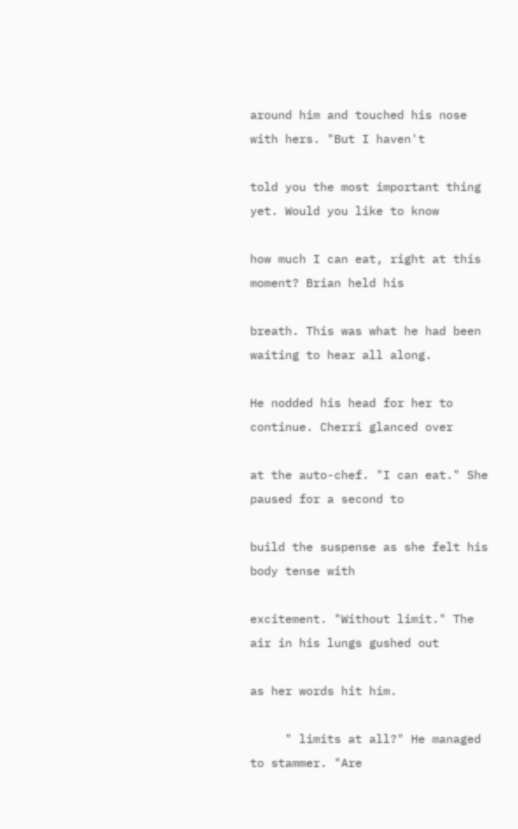around him and touched his nose with hers. "But I haven't

told you the most important thing yet. Would you like to know

how much I can eat, right at this moment? Brian held his

breath. This was what he had been waiting to hear all along.

He nodded his head for her to continue. Cherri glanced over

at the auto-chef. "I can eat." She paused for a second to

build the suspense as she felt his body tense with

excitement. "Without limit." The air in his lungs gushed out

as her words hit him.

     " limits at all?" He managed to stammer. "Are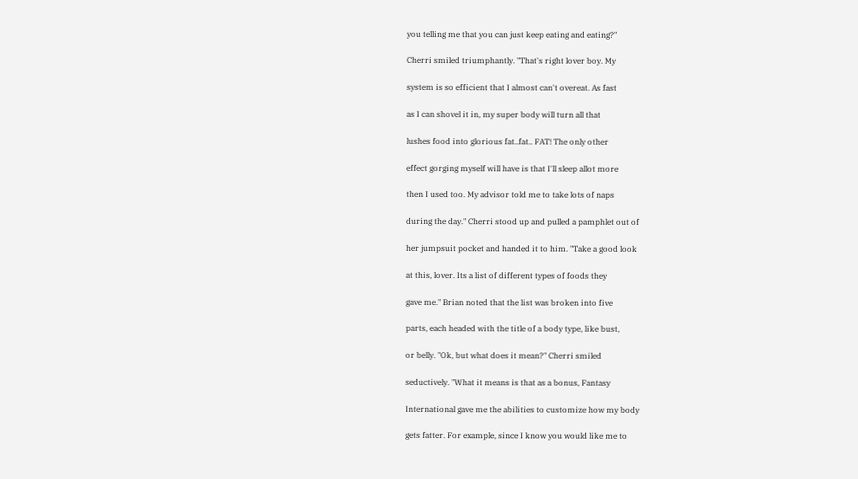you telling me that you can just keep eating and eating?"

Cherri smiled triumphantly. "That's right lover boy. My

system is so efficient that I almost can't overeat. As fast

as I can shovel it in, my super body will turn all that

lushes food into glorious fat..fat.. FAT! The only other

effect gorging myself will have is that I'll sleep allot more

then I used too. My advisor told me to take lots of naps

during the day." Cherri stood up and pulled a pamphlet out of

her jumpsuit pocket and handed it to him. "Take a good look

at this, lover. Its a list of different types of foods they

gave me." Brian noted that the list was broken into five

parts, each headed with the title of a body type, like bust,

or belly. "Ok, but what does it mean?" Cherri smiled

seductively. "What it means is that as a bonus, Fantasy

International gave me the abilities to customize how my body

gets fatter. For example, since I know you would like me to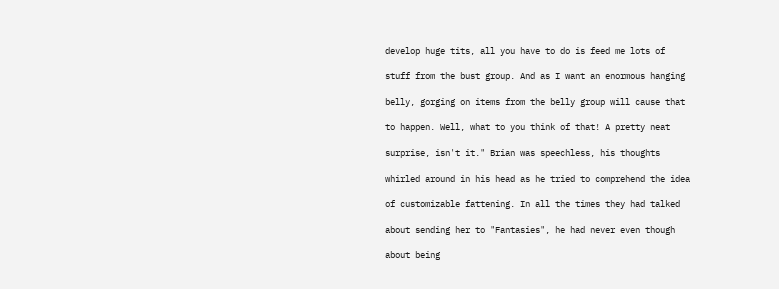develop huge tits, all you have to do is feed me lots of

stuff from the bust group. And as I want an enormous hanging

belly, gorging on items from the belly group will cause that

to happen. Well, what to you think of that! A pretty neat

surprise, isn't it." Brian was speechless, his thoughts

whirled around in his head as he tried to comprehend the idea

of customizable fattening. In all the times they had talked

about sending her to "Fantasies", he had never even though

about being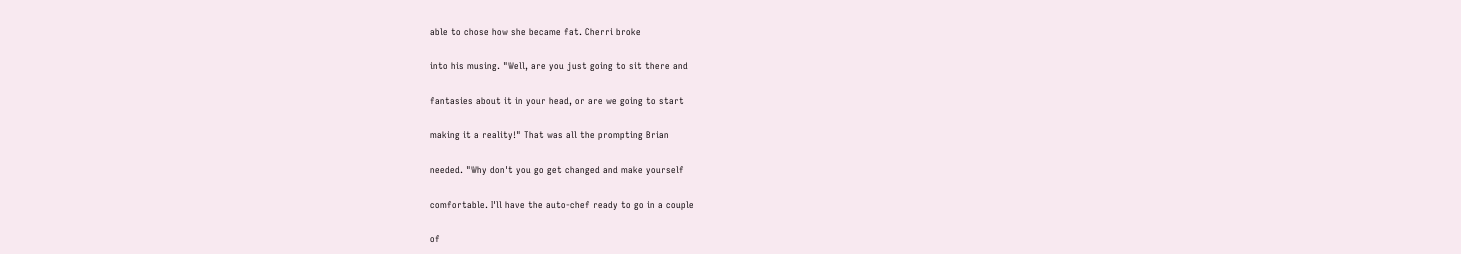able to chose how she became fat. Cherri broke

into his musing. "Well, are you just going to sit there and

fantasies about it in your head, or are we going to start

making it a reality!" That was all the prompting Brian

needed. "Why don't you go get changed and make yourself

comfortable. I'll have the auto-chef ready to go in a couple

of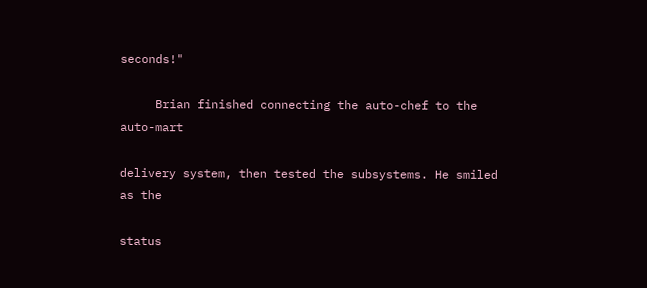seconds!"

     Brian finished connecting the auto-chef to the auto-mart

delivery system, then tested the subsystems. He smiled as the

status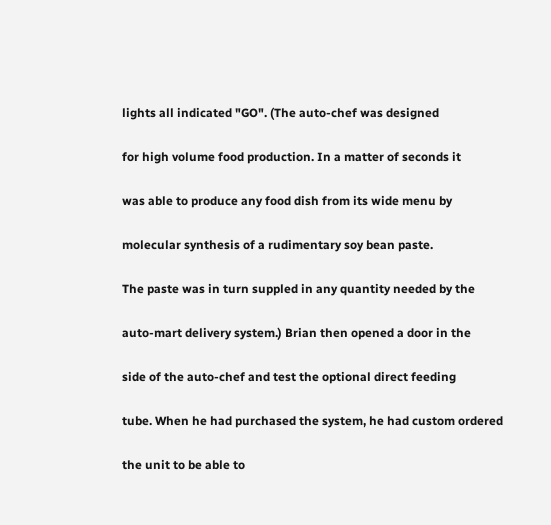lights all indicated "GO". (The auto-chef was designed

for high volume food production. In a matter of seconds it

was able to produce any food dish from its wide menu by

molecular synthesis of a rudimentary soy bean paste.

The paste was in turn suppled in any quantity needed by the

auto-mart delivery system.) Brian then opened a door in the

side of the auto-chef and test the optional direct feeding

tube. When he had purchased the system, he had custom ordered

the unit to be able to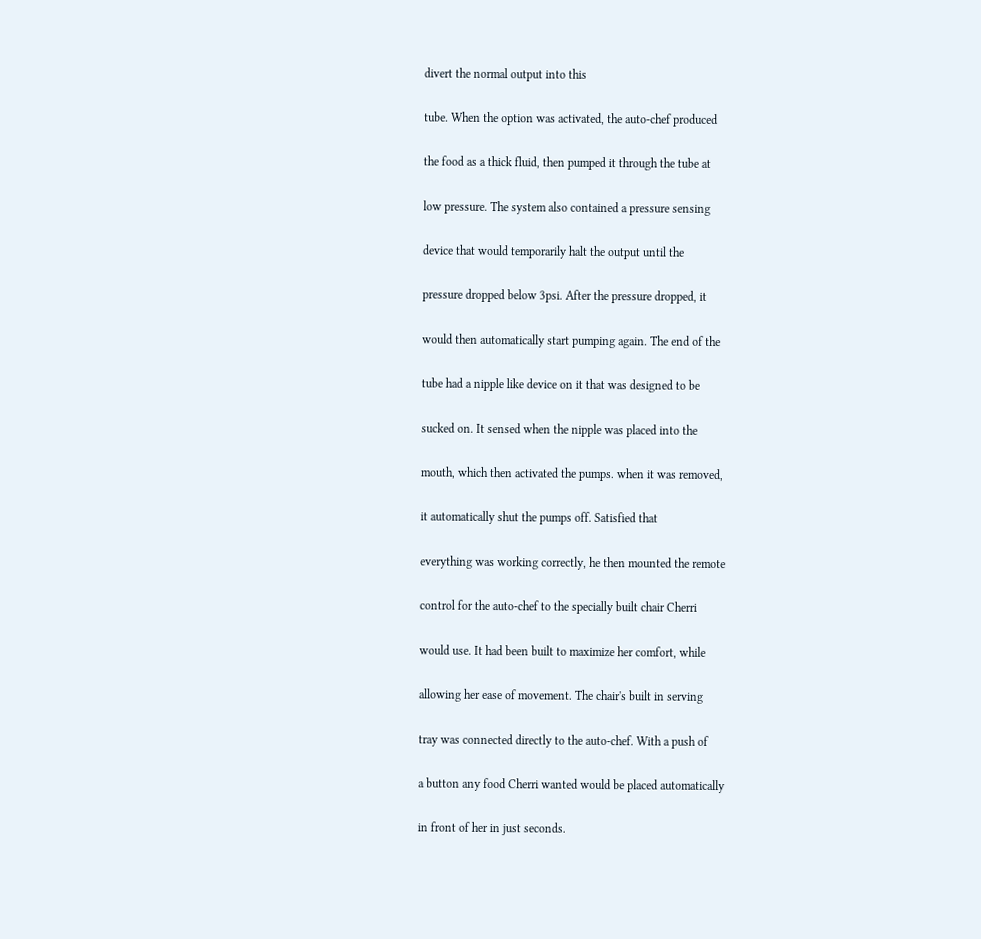divert the normal output into this

tube. When the option was activated, the auto-chef produced

the food as a thick fluid, then pumped it through the tube at

low pressure. The system also contained a pressure sensing

device that would temporarily halt the output until the

pressure dropped below 3psi. After the pressure dropped, it

would then automatically start pumping again. The end of the

tube had a nipple like device on it that was designed to be

sucked on. It sensed when the nipple was placed into the

mouth, which then activated the pumps. when it was removed,

it automatically shut the pumps off. Satisfied that

everything was working correctly, he then mounted the remote

control for the auto-chef to the specially built chair Cherri

would use. It had been built to maximize her comfort, while

allowing her ease of movement. The chair's built in serving

tray was connected directly to the auto-chef. With a push of

a button any food Cherri wanted would be placed automatically

in front of her in just seconds.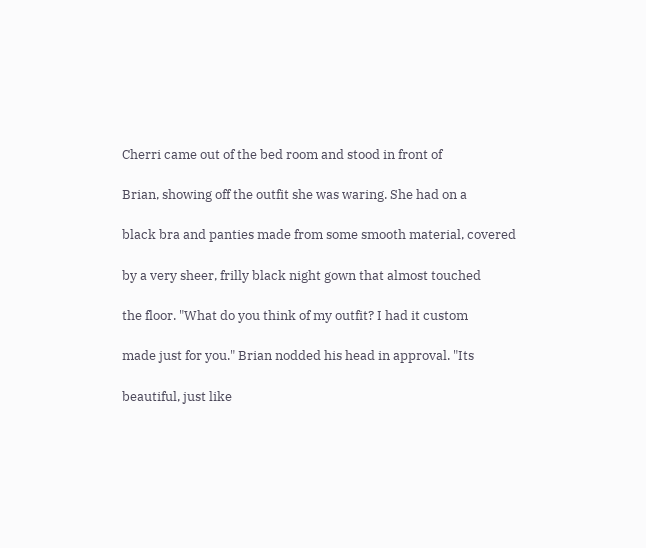Cherri came out of the bed room and stood in front of

Brian, showing off the outfit she was waring. She had on a

black bra and panties made from some smooth material, covered

by a very sheer, frilly black night gown that almost touched

the floor. "What do you think of my outfit? I had it custom

made just for you." Brian nodded his head in approval. "Its

beautiful, just like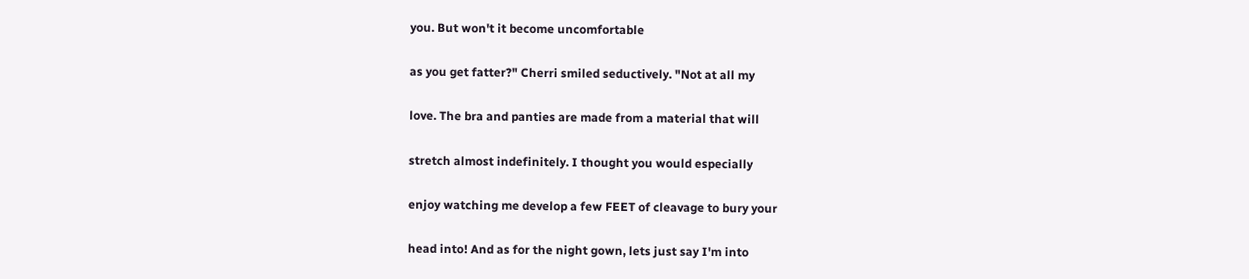you. But won't it become uncomfortable

as you get fatter?" Cherri smiled seductively. "Not at all my

love. The bra and panties are made from a material that will

stretch almost indefinitely. I thought you would especially

enjoy watching me develop a few FEET of cleavage to bury your

head into! And as for the night gown, lets just say I'm into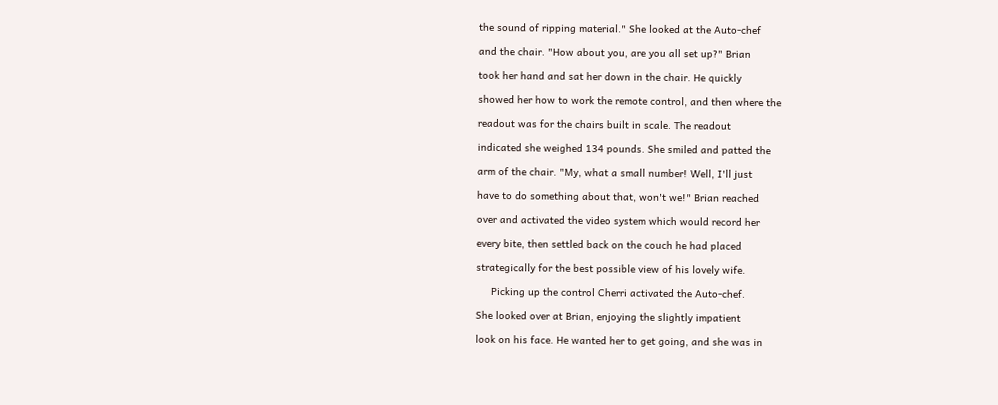the sound of ripping material." She looked at the Auto-chef

and the chair. "How about you, are you all set up?" Brian

took her hand and sat her down in the chair. He quickly

showed her how to work the remote control, and then where the

readout was for the chairs built in scale. The readout

indicated she weighed 134 pounds. She smiled and patted the

arm of the chair. "My, what a small number! Well, I'll just

have to do something about that, won't we!" Brian reached

over and activated the video system which would record her

every bite, then settled back on the couch he had placed

strategically for the best possible view of his lovely wife.

     Picking up the control Cherri activated the Auto-chef.

She looked over at Brian, enjoying the slightly impatient

look on his face. He wanted her to get going, and she was in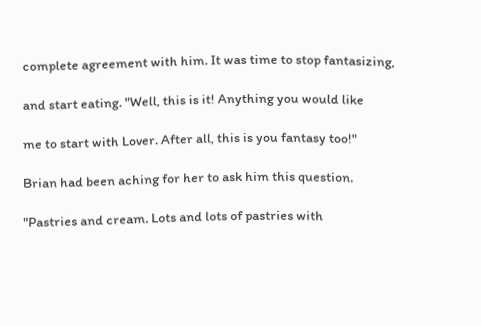complete agreement with him. It was time to stop fantasizing,

and start eating. "Well, this is it! Anything you would like

me to start with Lover. After all, this is you fantasy too!"

Brian had been aching for her to ask him this question.

"Pastries and cream. Lots and lots of pastries with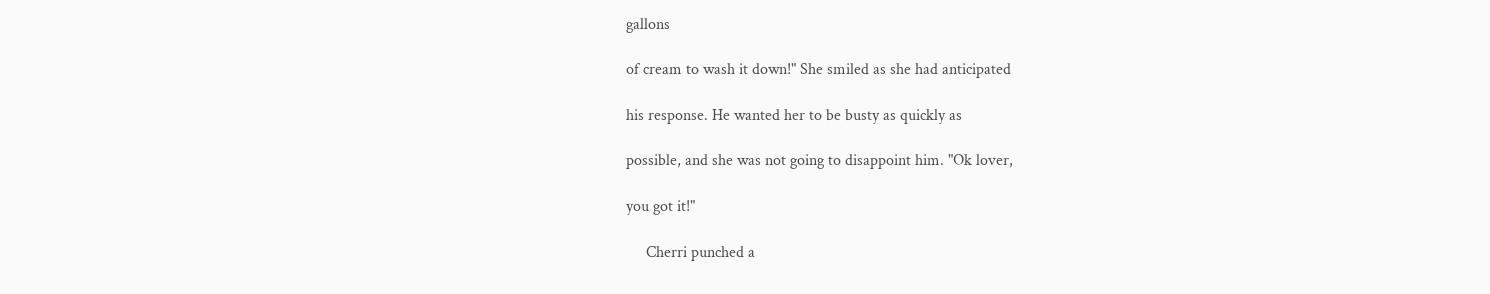gallons

of cream to wash it down!" She smiled as she had anticipated

his response. He wanted her to be busty as quickly as

possible, and she was not going to disappoint him. "Ok lover,

you got it!"

     Cherri punched a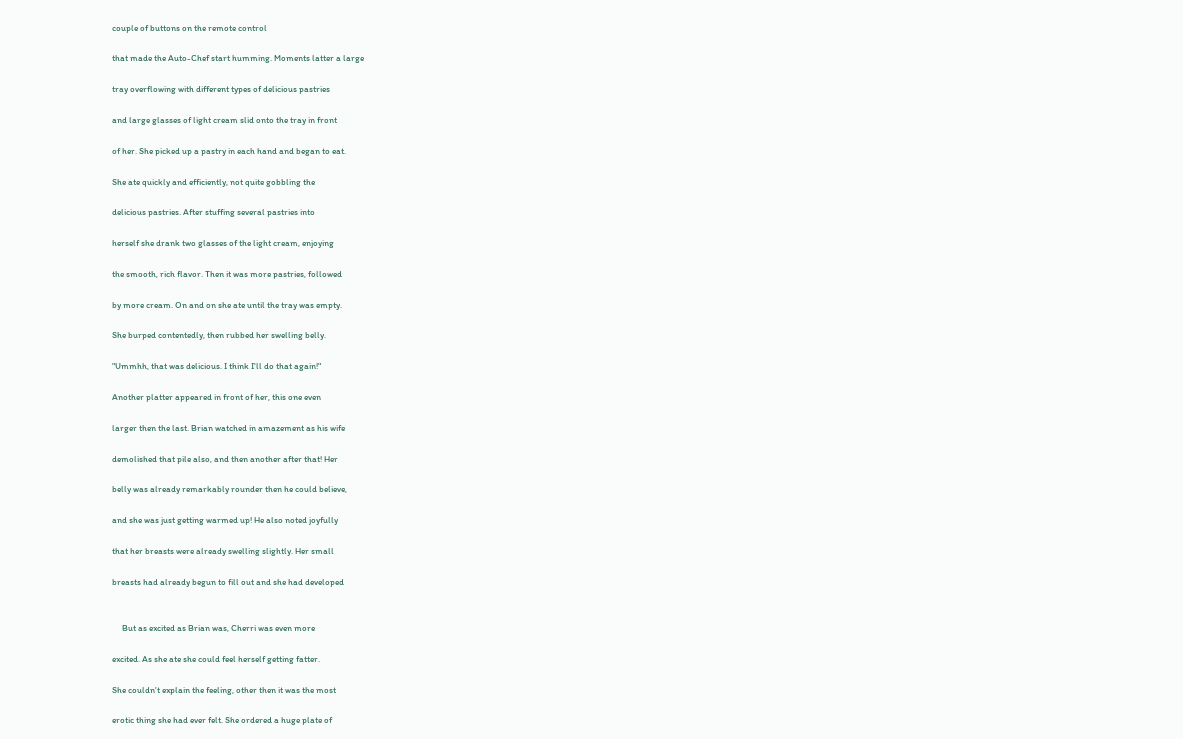couple of buttons on the remote control

that made the Auto-Chef start humming. Moments latter a large

tray overflowing with different types of delicious pastries

and large glasses of light cream slid onto the tray in front

of her. She picked up a pastry in each hand and began to eat.

She ate quickly and efficiently, not quite gobbling the

delicious pastries. After stuffing several pastries into

herself she drank two glasses of the light cream, enjoying

the smooth, rich flavor. Then it was more pastries, followed

by more cream. On and on she ate until the tray was empty.

She burped contentedly, then rubbed her swelling belly.

"Ummhh, that was delicious. I think I'll do that again!"

Another platter appeared in front of her, this one even

larger then the last. Brian watched in amazement as his wife

demolished that pile also, and then another after that! Her

belly was already remarkably rounder then he could believe,

and she was just getting warmed up! He also noted joyfully

that her breasts were already swelling slightly. Her small

breasts had already begun to fill out and she had developed


     But as excited as Brian was, Cherri was even more

excited. As she ate she could feel herself getting fatter.

She couldn't explain the feeling, other then it was the most

erotic thing she had ever felt. She ordered a huge plate of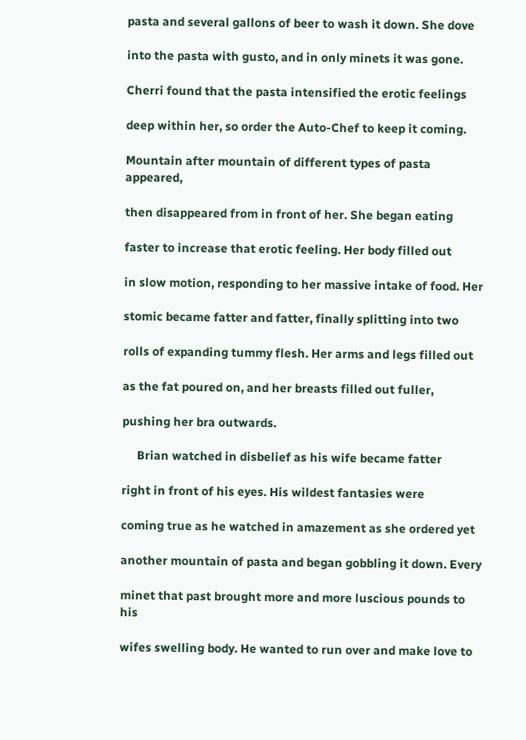pasta and several gallons of beer to wash it down. She dove

into the pasta with gusto, and in only minets it was gone.

Cherri found that the pasta intensified the erotic feelings

deep within her, so order the Auto-Chef to keep it coming.

Mountain after mountain of different types of pasta appeared,

then disappeared from in front of her. She began eating

faster to increase that erotic feeling. Her body filled out

in slow motion, responding to her massive intake of food. Her

stomic became fatter and fatter, finally splitting into two

rolls of expanding tummy flesh. Her arms and legs filled out

as the fat poured on, and her breasts filled out fuller,

pushing her bra outwards.

     Brian watched in disbelief as his wife became fatter

right in front of his eyes. His wildest fantasies were

coming true as he watched in amazement as she ordered yet

another mountain of pasta and began gobbling it down. Every

minet that past brought more and more luscious pounds to his

wifes swelling body. He wanted to run over and make love to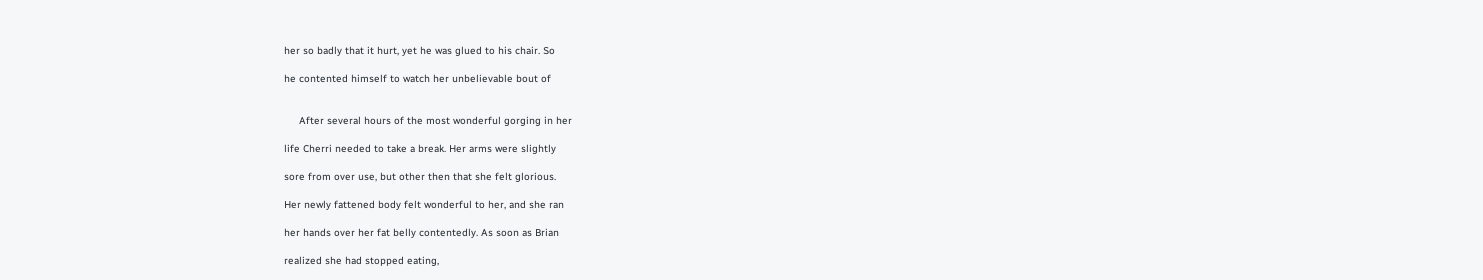her so badly that it hurt, yet he was glued to his chair. So

he contented himself to watch her unbelievable bout of


     After several hours of the most wonderful gorging in her

life Cherri needed to take a break. Her arms were slightly

sore from over use, but other then that she felt glorious.

Her newly fattened body felt wonderful to her, and she ran

her hands over her fat belly contentedly. As soon as Brian

realized she had stopped eating,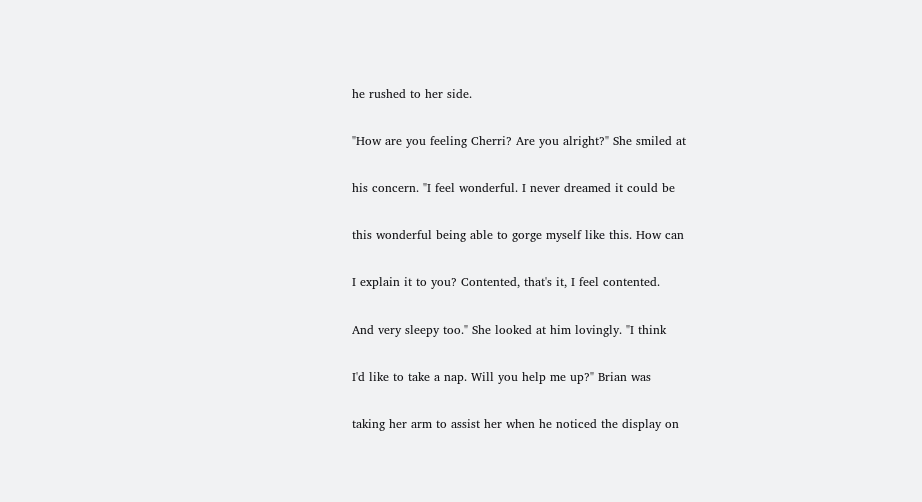he rushed to her side.

"How are you feeling Cherri? Are you alright?" She smiled at

his concern. "I feel wonderful. I never dreamed it could be

this wonderful being able to gorge myself like this. How can

I explain it to you? Contented, that's it, I feel contented.

And very sleepy too." She looked at him lovingly. "I think

I'd like to take a nap. Will you help me up?" Brian was

taking her arm to assist her when he noticed the display on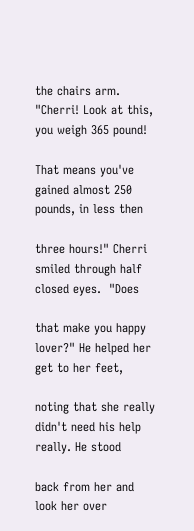the chairs arm. "Cherri! Look at this, you weigh 365 pound!

That means you've gained almost 250 pounds, in less then

three hours!" Cherri smiled through half closed eyes.  "Does

that make you happy lover?" He helped her get to her feet,

noting that she really didn't need his help really. He stood

back from her and look her over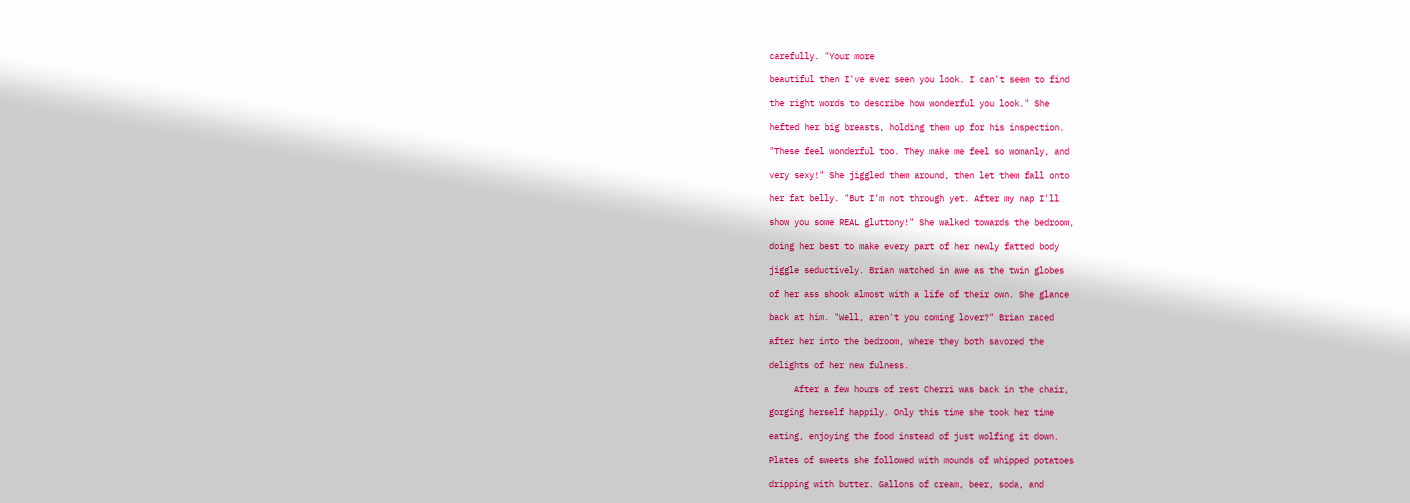carefully. "Your more

beautiful then I've ever seen you look. I can't seem to find

the right words to describe how wonderful you look." She

hefted her big breasts, holding them up for his inspection.

"These feel wonderful too. They make me feel so womanly, and

very sexy!" She jiggled them around, then let them fall onto

her fat belly. "But I'm not through yet. After my nap I'll

show you some REAL gluttony!" She walked towards the bedroom,

doing her best to make every part of her newly fatted body

jiggle seductively. Brian watched in awe as the twin globes

of her ass shook almost with a life of their own. She glance

back at him. "Well, aren't you coming lover?" Brian raced

after her into the bedroom, where they both savored the

delights of her new fulness.

     After a few hours of rest Cherri was back in the chair,

gorging herself happily. Only this time she took her time

eating, enjoying the food instead of just wolfing it down.

Plates of sweets she followed with mounds of whipped potatoes

dripping with butter. Gallons of cream, beer, soda, and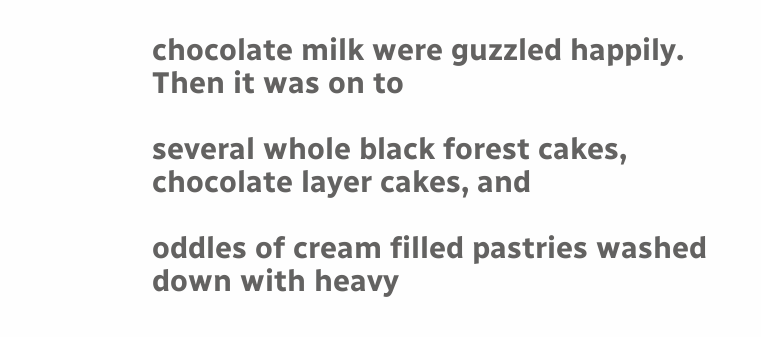chocolate milk were guzzled happily. Then it was on to

several whole black forest cakes, chocolate layer cakes, and

oddles of cream filled pastries washed down with heavy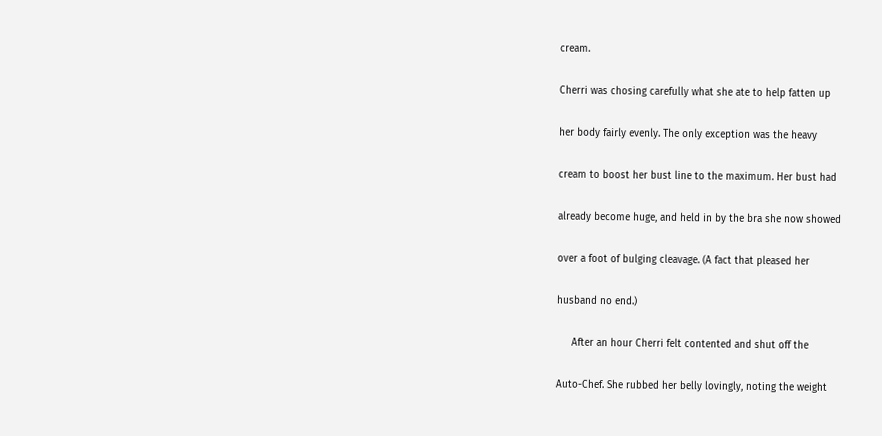cream.

Cherri was chosing carefully what she ate to help fatten up

her body fairly evenly. The only exception was the heavy

cream to boost her bust line to the maximum. Her bust had

already become huge, and held in by the bra she now showed

over a foot of bulging cleavage. (A fact that pleased her

husband no end.)

     After an hour Cherri felt contented and shut off the

Auto-Chef. She rubbed her belly lovingly, noting the weight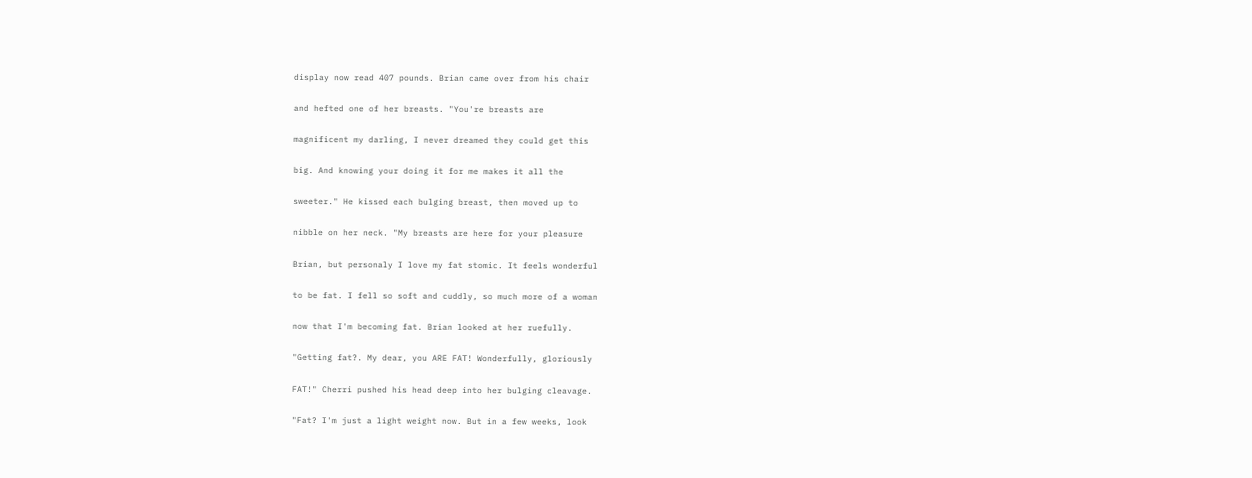display now read 407 pounds. Brian came over from his chair

and hefted one of her breasts. "You're breasts are

magnificent my darling, I never dreamed they could get this

big. And knowing your doing it for me makes it all the

sweeter." He kissed each bulging breast, then moved up to

nibble on her neck. "My breasts are here for your pleasure

Brian, but personaly I love my fat stomic. It feels wonderful

to be fat. I fell so soft and cuddly, so much more of a woman

now that I'm becoming fat. Brian looked at her ruefully.

"Getting fat?. My dear, you ARE FAT! Wonderfully, gloriously

FAT!" Cherri pushed his head deep into her bulging cleavage.

"Fat? I'm just a light weight now. But in a few weeks, look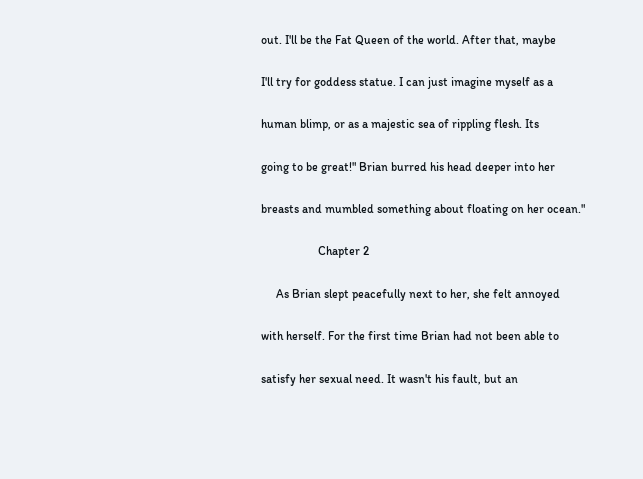out. I'll be the Fat Queen of the world. After that, maybe

I'll try for goddess statue. I can just imagine myself as a

human blimp, or as a majestic sea of rippling flesh. Its

going to be great!" Brian burred his head deeper into her

breasts and mumbled something about floating on her ocean."

                   Chapter 2

     As Brian slept peacefully next to her, she felt annoyed

with herself. For the first time Brian had not been able to

satisfy her sexual need. It wasn't his fault, but an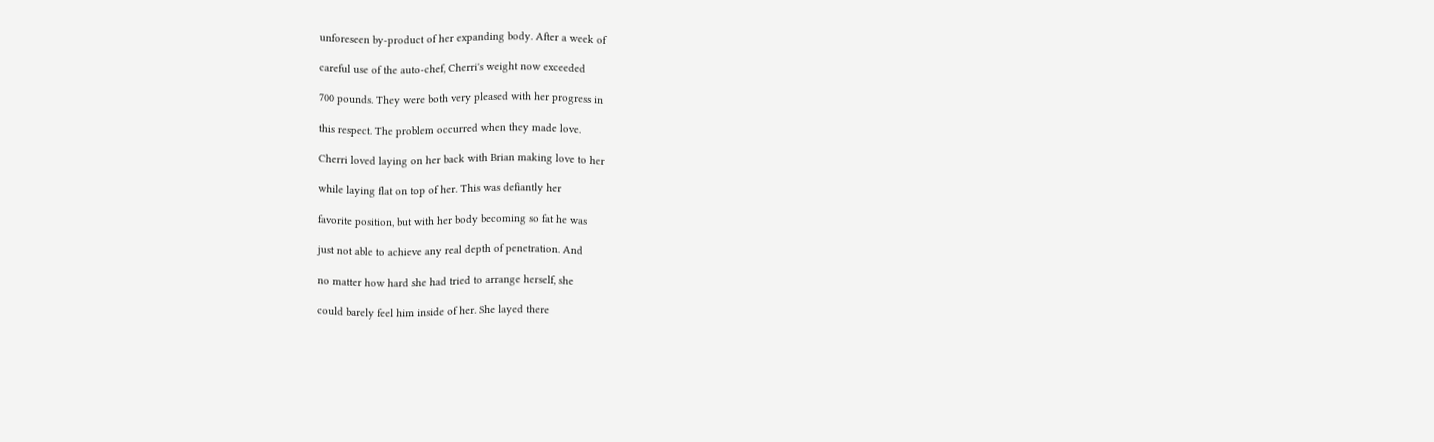unforeseen by-product of her expanding body. After a week of

careful use of the auto-chef, Cherri's weight now exceeded

700 pounds. They were both very pleased with her progress in

this respect. The problem occurred when they made love.

Cherri loved laying on her back with Brian making love to her

while laying flat on top of her. This was defiantly her

favorite position, but with her body becoming so fat he was

just not able to achieve any real depth of penetration. And

no matter how hard she had tried to arrange herself, she

could barely feel him inside of her. She layed there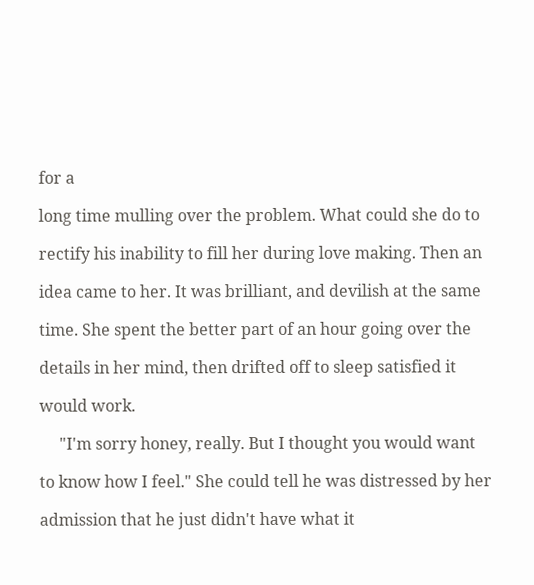for a

long time mulling over the problem. What could she do to

rectify his inability to fill her during love making. Then an

idea came to her. It was brilliant, and devilish at the same

time. She spent the better part of an hour going over the

details in her mind, then drifted off to sleep satisfied it

would work.

     "I'm sorry honey, really. But I thought you would want

to know how I feel." She could tell he was distressed by her

admission that he just didn't have what it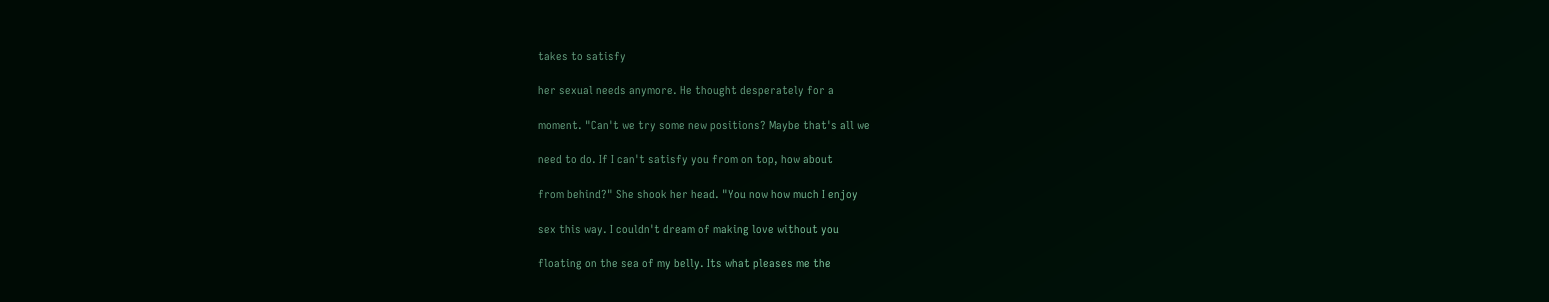takes to satisfy

her sexual needs anymore. He thought desperately for a

moment. "Can't we try some new positions? Maybe that's all we

need to do. If I can't satisfy you from on top, how about

from behind?" She shook her head. "You now how much I enjoy

sex this way. I couldn't dream of making love without you

floating on the sea of my belly. Its what pleases me the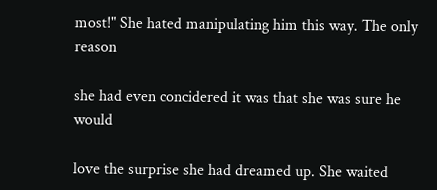most!" She hated manipulating him this way. The only reason

she had even concidered it was that she was sure he would

love the surprise she had dreamed up. She waited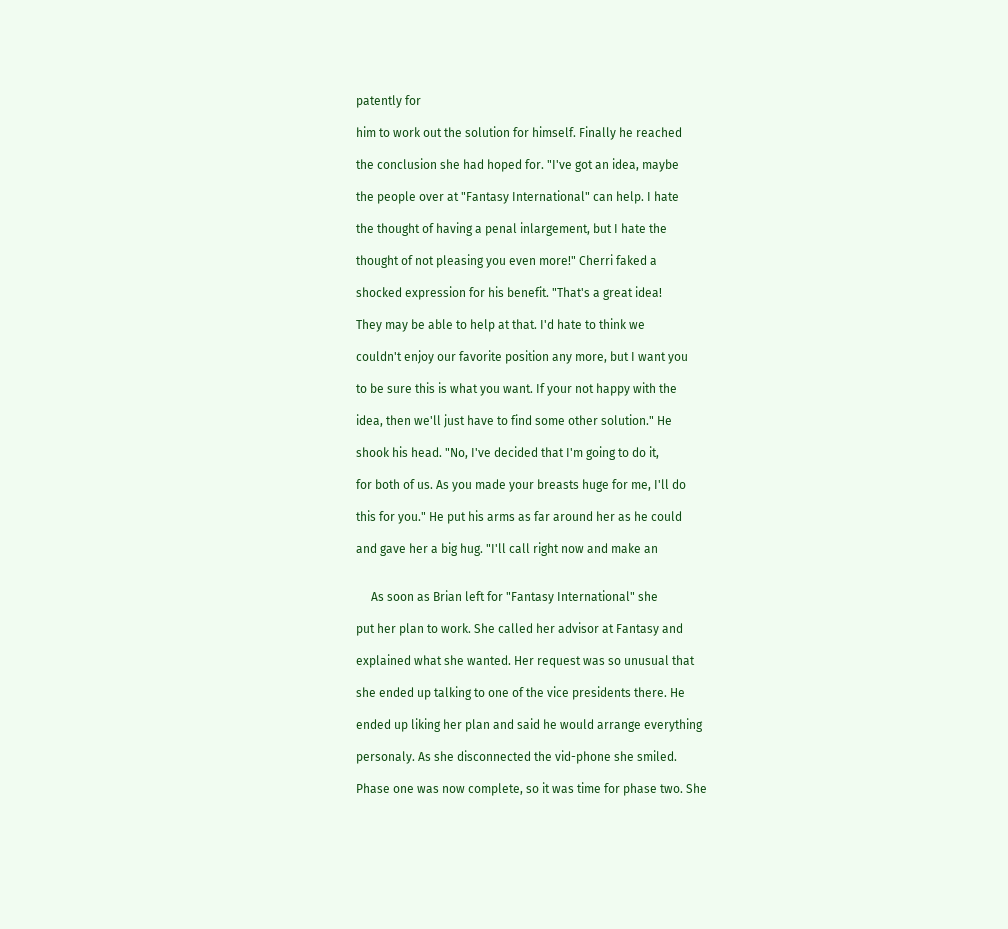patently for

him to work out the solution for himself. Finally he reached

the conclusion she had hoped for. "I've got an idea, maybe

the people over at "Fantasy International" can help. I hate

the thought of having a penal inlargement, but I hate the

thought of not pleasing you even more!" Cherri faked a

shocked expression for his benefit. "That's a great idea!

They may be able to help at that. I'd hate to think we

couldn't enjoy our favorite position any more, but I want you

to be sure this is what you want. If your not happy with the

idea, then we'll just have to find some other solution." He

shook his head. "No, I've decided that I'm going to do it,

for both of us. As you made your breasts huge for me, I'll do

this for you." He put his arms as far around her as he could

and gave her a big hug. "I'll call right now and make an


     As soon as Brian left for "Fantasy International" she

put her plan to work. She called her advisor at Fantasy and

explained what she wanted. Her request was so unusual that

she ended up talking to one of the vice presidents there. He

ended up liking her plan and said he would arrange everything

personaly. As she disconnected the vid-phone she smiled.

Phase one was now complete, so it was time for phase two. She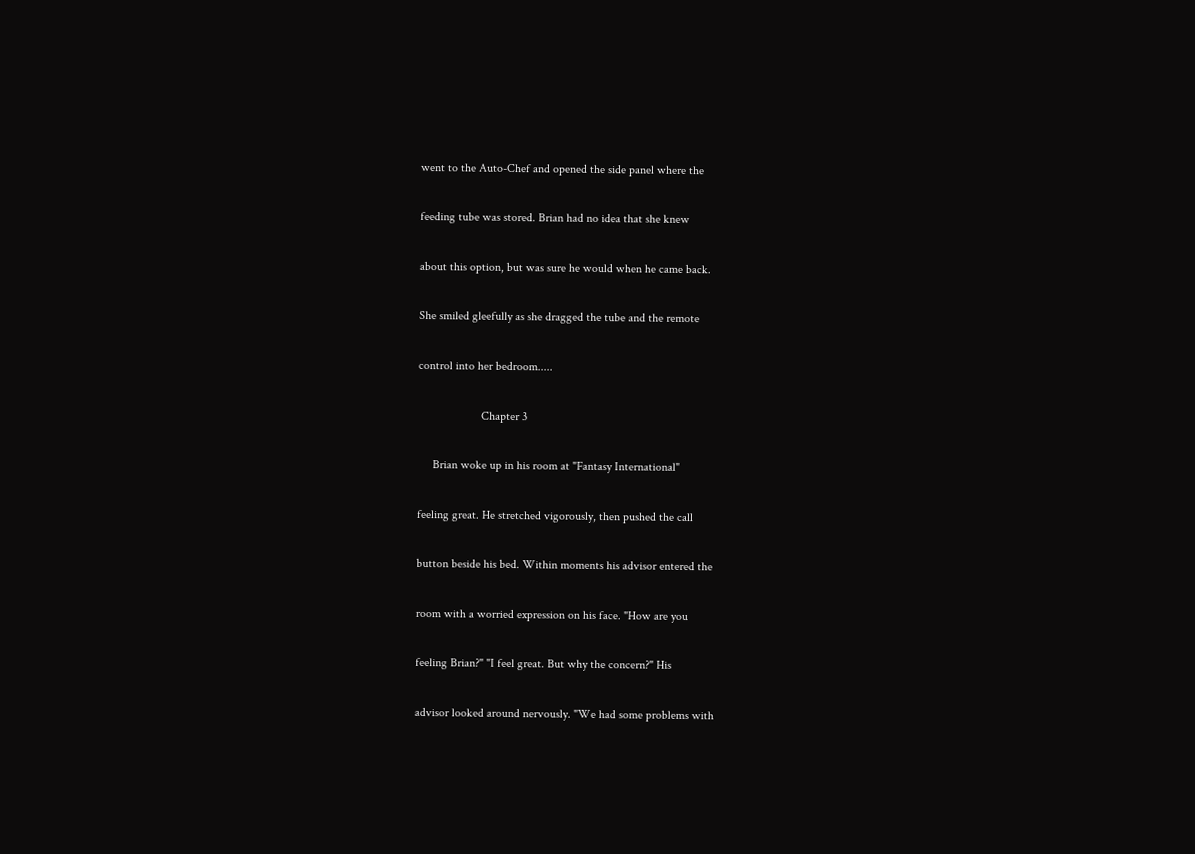went to the Auto-Chef and opened the side panel where the

feeding tube was stored. Brian had no idea that she knew

about this option, but was sure he would when he came back.

She smiled gleefully as she dragged the tube and the remote

control into her bedroom.....

                     Chapter 3

     Brian woke up in his room at "Fantasy International"

feeling great. He stretched vigorously, then pushed the call

button beside his bed. Within moments his advisor entered the

room with a worried expression on his face. "How are you

feeling Brian?" "I feel great. But why the concern?" His

advisor looked around nervously. "We had some problems with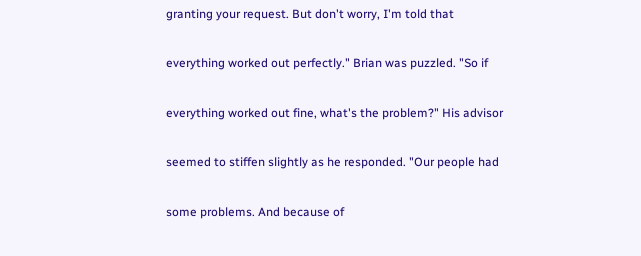granting your request. But don't worry, I'm told that

everything worked out perfectly." Brian was puzzled. "So if

everything worked out fine, what's the problem?" His advisor

seemed to stiffen slightly as he responded. "Our people had

some problems. And because of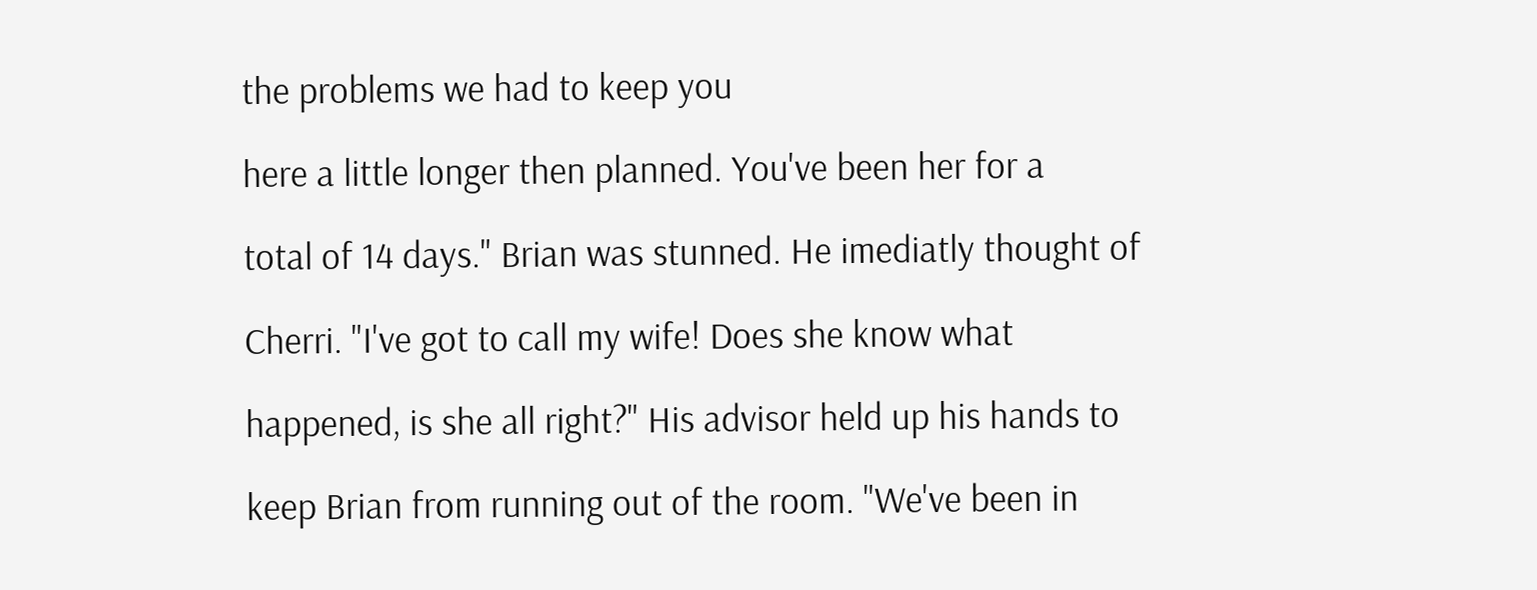the problems we had to keep you

here a little longer then planned. You've been her for a

total of 14 days." Brian was stunned. He imediatly thought of

Cherri. "I've got to call my wife! Does she know what

happened, is she all right?" His advisor held up his hands to

keep Brian from running out of the room. "We've been in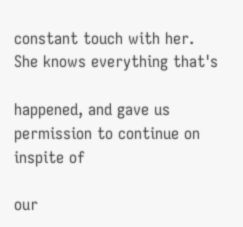constant touch with her. She knows everything that's

happened, and gave us permission to continue on inspite of

our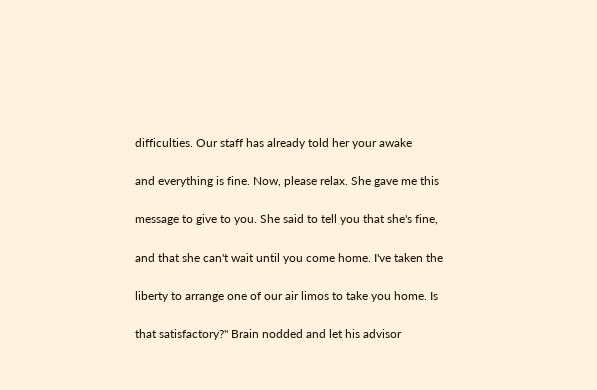difficulties. Our staff has already told her your awake

and everything is fine. Now, please relax. She gave me this

message to give to you. She said to tell you that she's fine,

and that she can't wait until you come home. I've taken the

liberty to arrange one of our air limos to take you home. Is

that satisfactory?" Brain nodded and let his advisor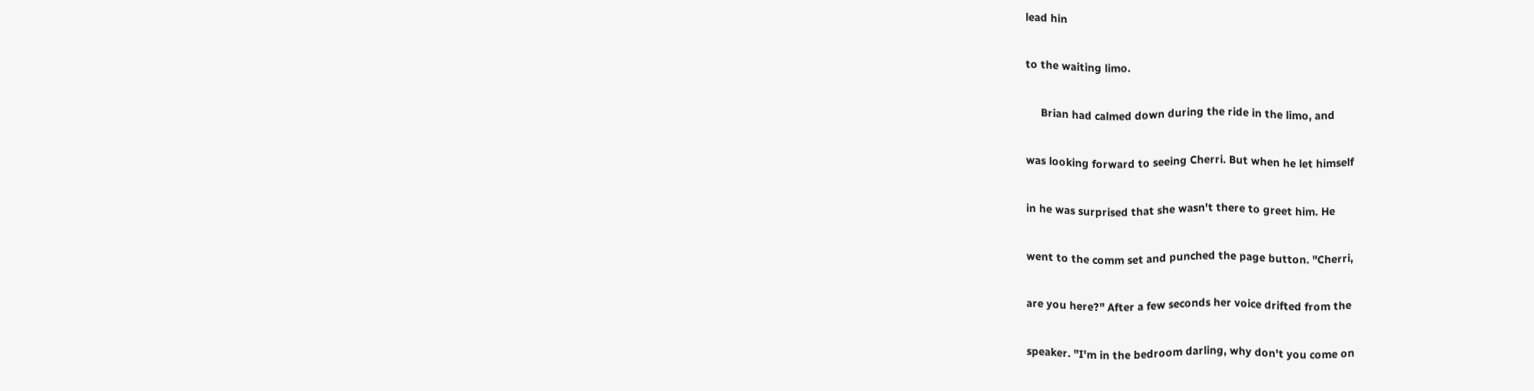lead hin

to the waiting limo.

     Brian had calmed down during the ride in the limo, and

was looking forward to seeing Cherri. But when he let himself

in he was surprised that she wasn't there to greet him. He

went to the comm set and punched the page button. "Cherri,

are you here?" After a few seconds her voice drifted from the

speaker. "I'm in the bedroom darling, why don't you come on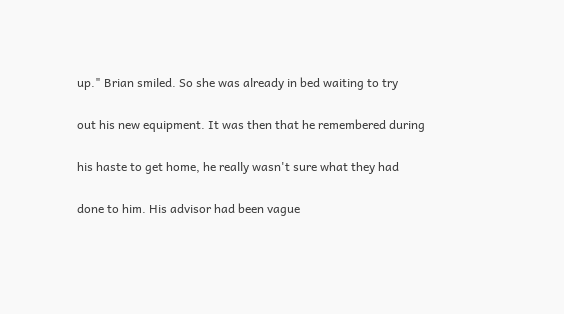up." Brian smiled. So she was already in bed waiting to try

out his new equipment. It was then that he remembered during

his haste to get home, he really wasn't sure what they had

done to him. His advisor had been vague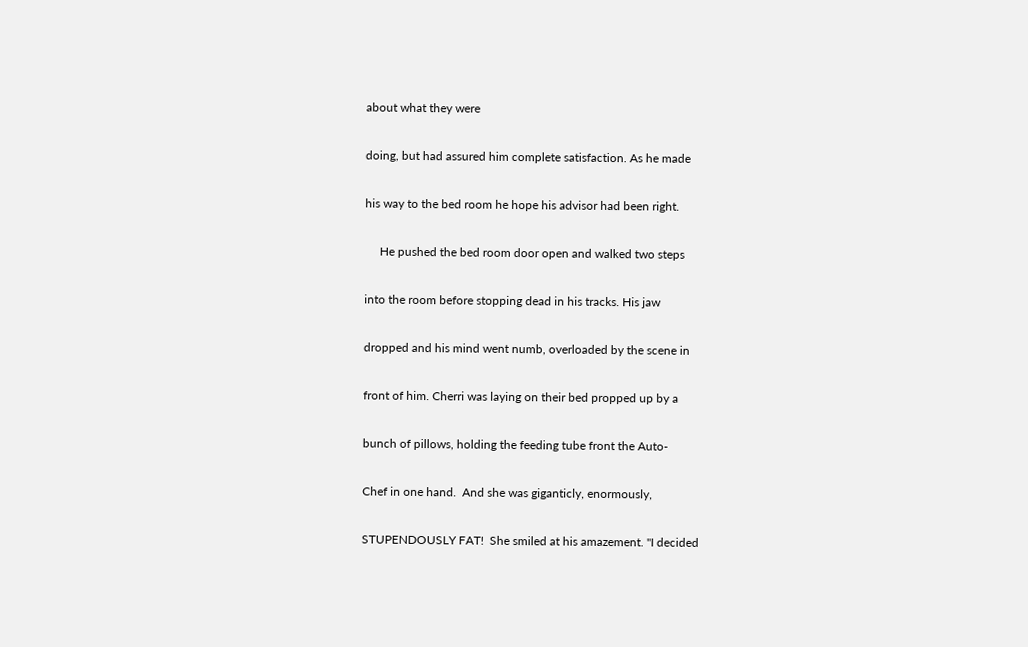about what they were

doing, but had assured him complete satisfaction. As he made

his way to the bed room he hope his advisor had been right.

     He pushed the bed room door open and walked two steps

into the room before stopping dead in his tracks. His jaw

dropped and his mind went numb, overloaded by the scene in

front of him. Cherri was laying on their bed propped up by a

bunch of pillows, holding the feeding tube front the Auto-

Chef in one hand.  And she was giganticly, enormously,

STUPENDOUSLY FAT!  She smiled at his amazement. "I decided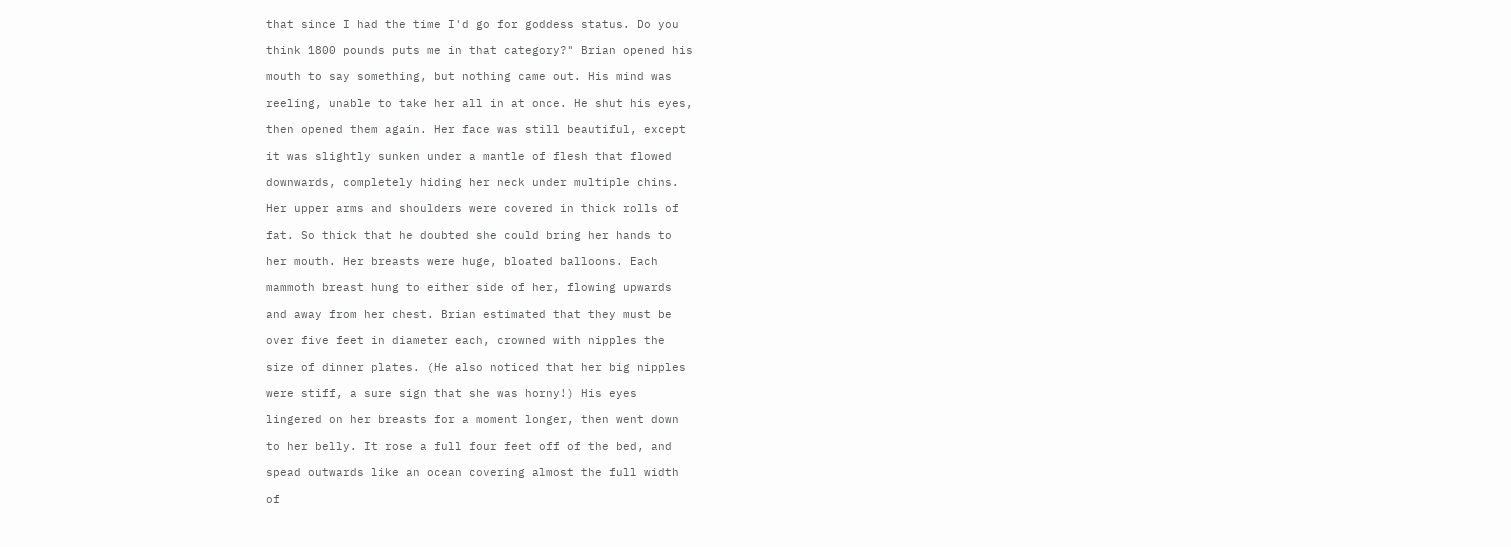that since I had the time I'd go for goddess status. Do you

think 1800 pounds puts me in that category?" Brian opened his

mouth to say something, but nothing came out. His mind was

reeling, unable to take her all in at once. He shut his eyes,

then opened them again. Her face was still beautiful, except

it was slightly sunken under a mantle of flesh that flowed

downwards, completely hiding her neck under multiple chins.

Her upper arms and shoulders were covered in thick rolls of

fat. So thick that he doubted she could bring her hands to

her mouth. Her breasts were huge, bloated balloons. Each

mammoth breast hung to either side of her, flowing upwards

and away from her chest. Brian estimated that they must be

over five feet in diameter each, crowned with nipples the

size of dinner plates. (He also noticed that her big nipples

were stiff, a sure sign that she was horny!) His eyes

lingered on her breasts for a moment longer, then went down

to her belly. It rose a full four feet off of the bed, and

spead outwards like an ocean covering almost the full width

of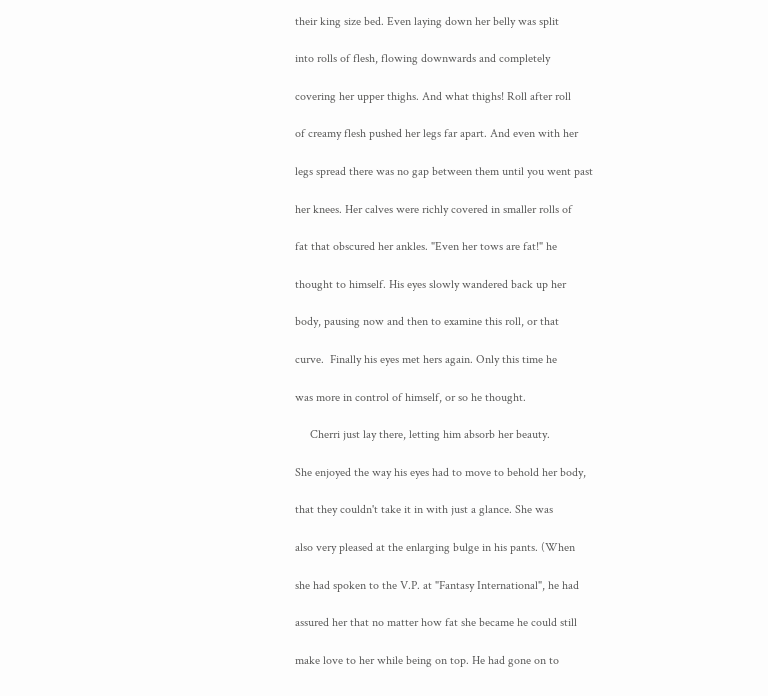their king size bed. Even laying down her belly was split

into rolls of flesh, flowing downwards and completely

covering her upper thighs. And what thighs! Roll after roll

of creamy flesh pushed her legs far apart. And even with her

legs spread there was no gap between them until you went past

her knees. Her calves were richly covered in smaller rolls of

fat that obscured her ankles. "Even her tows are fat!" he

thought to himself. His eyes slowly wandered back up her

body, pausing now and then to examine this roll, or that

curve.  Finally his eyes met hers again. Only this time he

was more in control of himself, or so he thought.

     Cherri just lay there, letting him absorb her beauty.

She enjoyed the way his eyes had to move to behold her body,

that they couldn't take it in with just a glance. She was

also very pleased at the enlarging bulge in his pants. (When

she had spoken to the V.P. at "Fantasy International", he had

assured her that no matter how fat she became he could still

make love to her while being on top. He had gone on to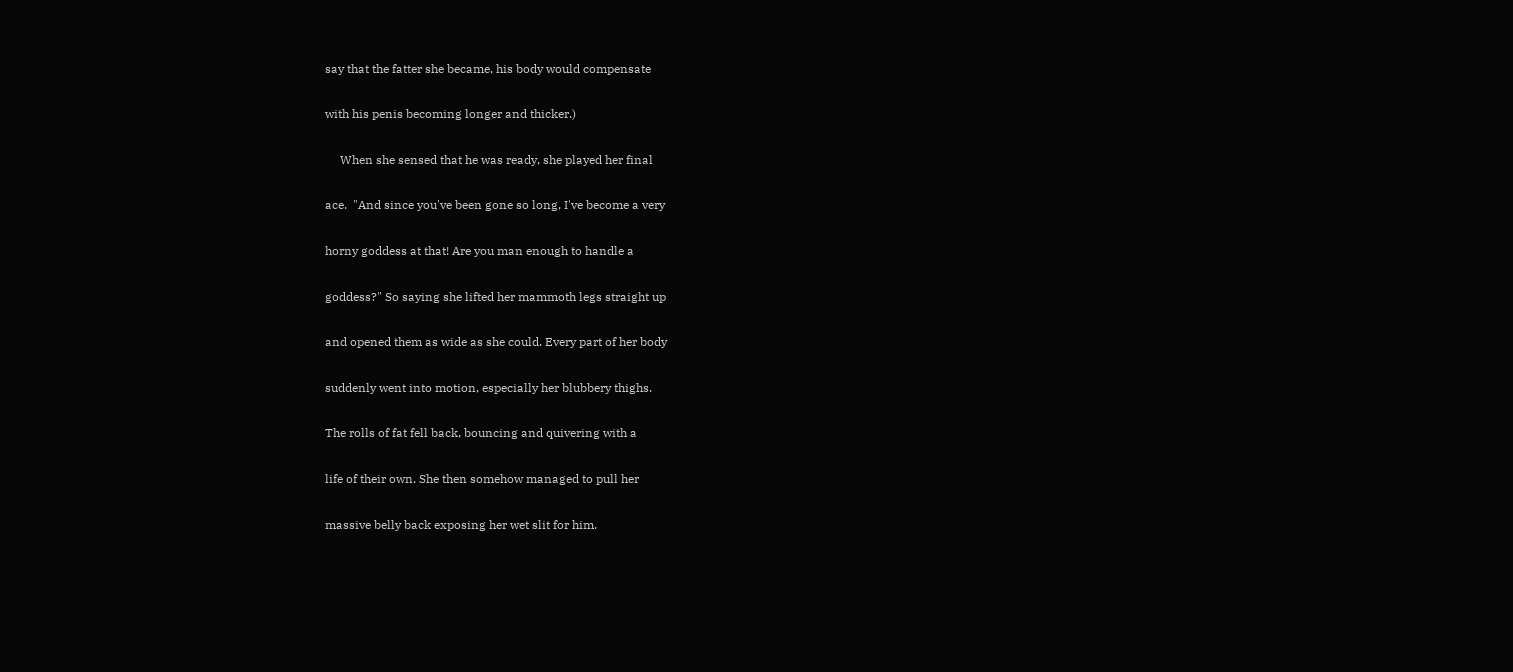say that the fatter she became, his body would compensate

with his penis becoming longer and thicker.)

     When she sensed that he was ready, she played her final

ace.  "And since you've been gone so long, I've become a very

horny goddess at that! Are you man enough to handle a

goddess?" So saying she lifted her mammoth legs straight up

and opened them as wide as she could. Every part of her body

suddenly went into motion, especially her blubbery thighs.

The rolls of fat fell back, bouncing and quivering with a

life of their own. She then somehow managed to pull her

massive belly back exposing her wet slit for him.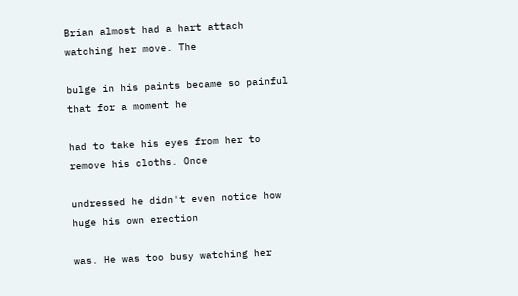Brian almost had a hart attach watching her move. The

bulge in his paints became so painful that for a moment he

had to take his eyes from her to remove his cloths. Once

undressed he didn't even notice how huge his own erection

was. He was too busy watching her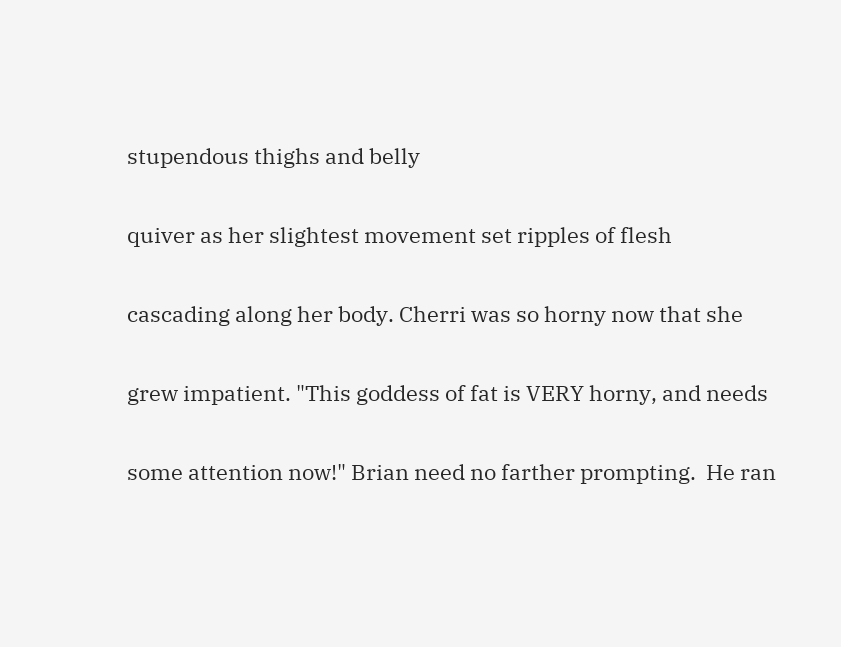stupendous thighs and belly

quiver as her slightest movement set ripples of flesh

cascading along her body. Cherri was so horny now that she

grew impatient. "This goddess of fat is VERY horny, and needs

some attention now!" Brian need no farther prompting.  He ran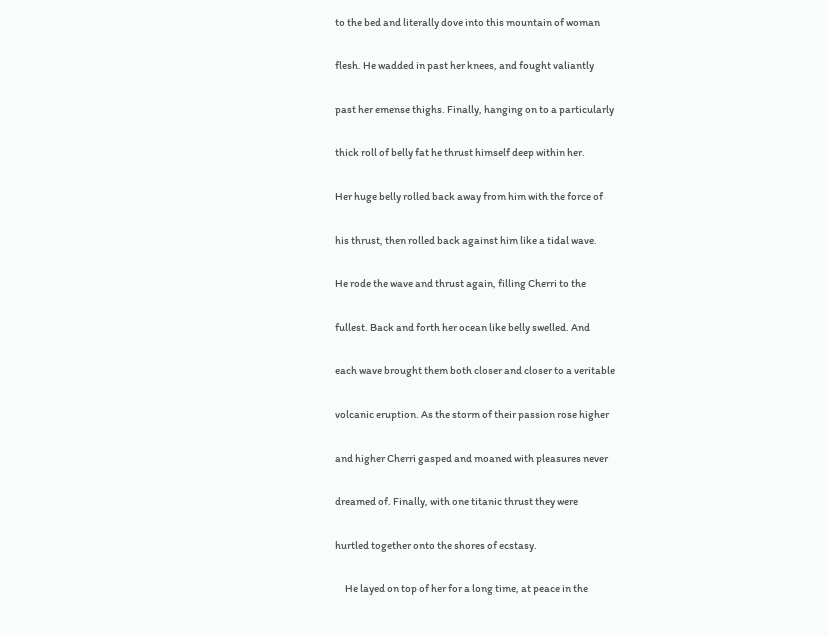to the bed and literally dove into this mountain of woman

flesh. He wadded in past her knees, and fought valiantly

past her emense thighs. Finally, hanging on to a particularly

thick roll of belly fat he thrust himself deep within her.

Her huge belly rolled back away from him with the force of

his thrust, then rolled back against him like a tidal wave.

He rode the wave and thrust again, filling Cherri to the

fullest. Back and forth her ocean like belly swelled. And

each wave brought them both closer and closer to a veritable

volcanic eruption. As the storm of their passion rose higher

and higher Cherri gasped and moaned with pleasures never

dreamed of. Finally, with one titanic thrust they were

hurtled together onto the shores of ecstasy.

     He layed on top of her for a long time, at peace in the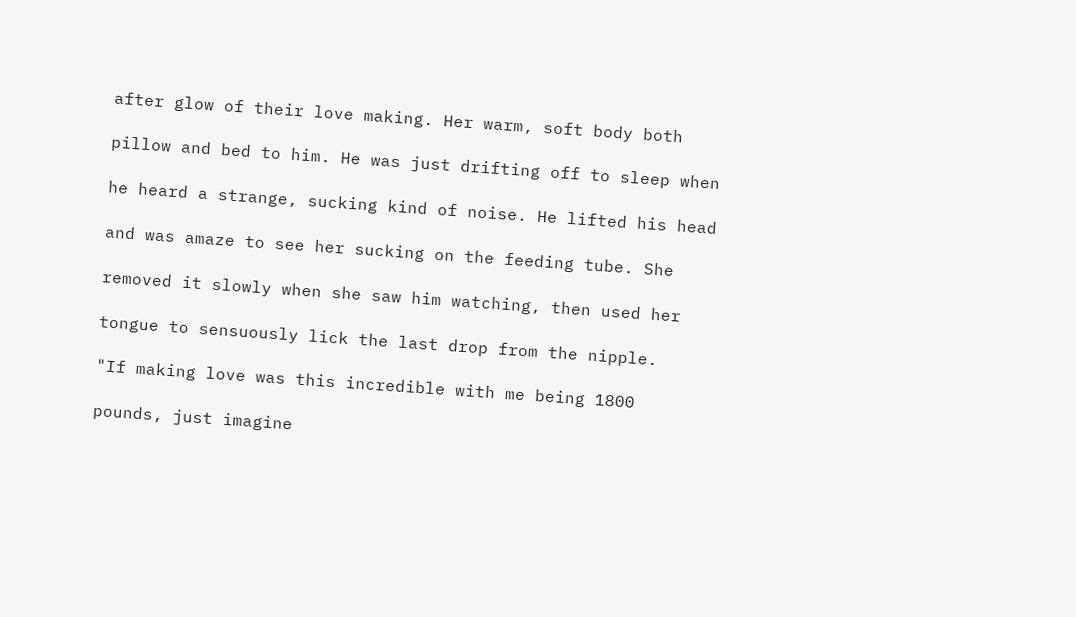after glow of their love making. Her warm, soft body both

pillow and bed to him. He was just drifting off to sleep when

he heard a strange, sucking kind of noise. He lifted his head

and was amaze to see her sucking on the feeding tube. She

removed it slowly when she saw him watching, then used her

tongue to sensuously lick the last drop from the nipple.

"If making love was this incredible with me being 1800

pounds, just imagine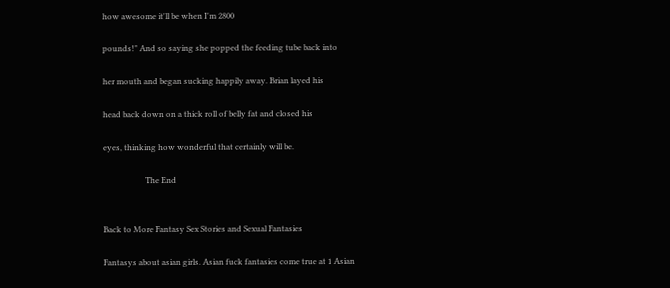how awesome it'll be when I'm 2800

pounds!" And so saying she popped the feeding tube back into

her mouth and began sucking happily away. Brian layed his

head back down on a thick roll of belly fat and closed his

eyes, thinking how wonderful that certainly will be.

                     The End


Back to More Fantasy Sex Stories and Sexual Fantasies

Fantasys about asian girls. Asian fuck fantasies come true at 1 Asian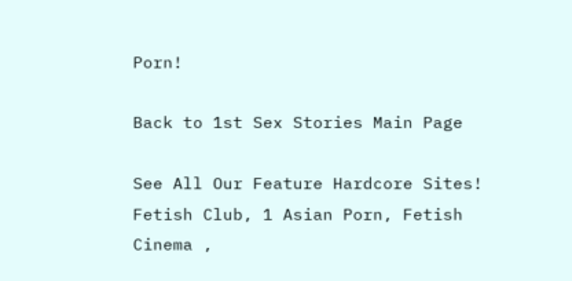Porn!

Back to 1st Sex Stories Main Page

See All Our Feature Hardcore Sites!
Fetish Club, 1 Asian Porn, Fetish Cinema ,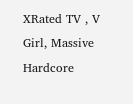XRated TV , V Girl, Massive Hardcore